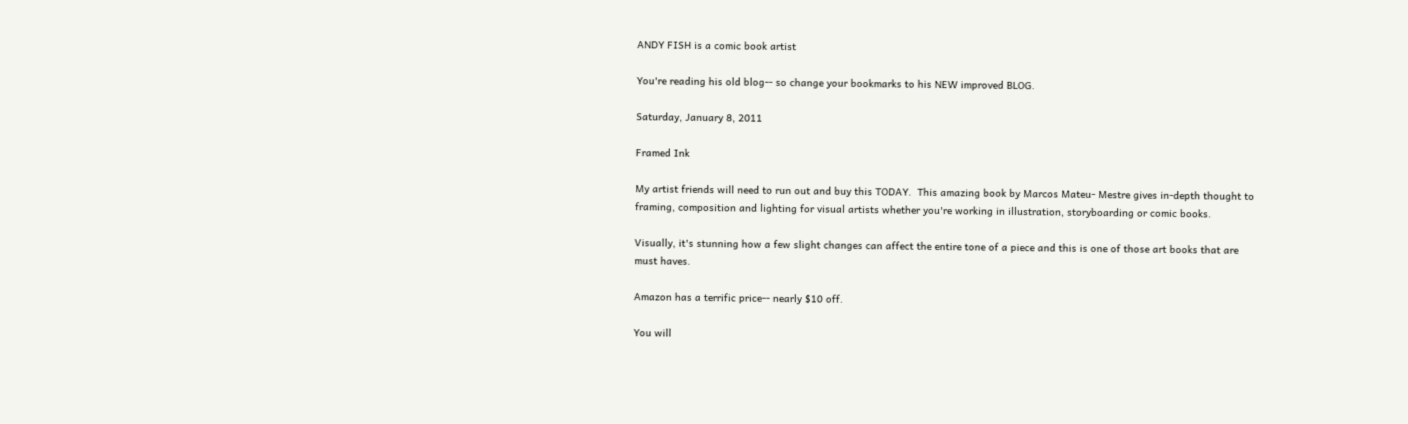ANDY FISH is a comic book artist

You're reading his old blog-- so change your bookmarks to his NEW improved BLOG.

Saturday, January 8, 2011

Framed Ink

My artist friends will need to run out and buy this TODAY.  This amazing book by Marcos Mateu- Mestre gives in-depth thought to framing, composition and lighting for visual artists whether you're working in illustration, storyboarding or comic books.

Visually, it's stunning how a few slight changes can affect the entire tone of a piece and this is one of those art books that are must haves.

Amazon has a terrific price-- nearly $10 off.

You will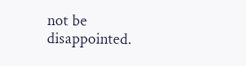not be disappointed.